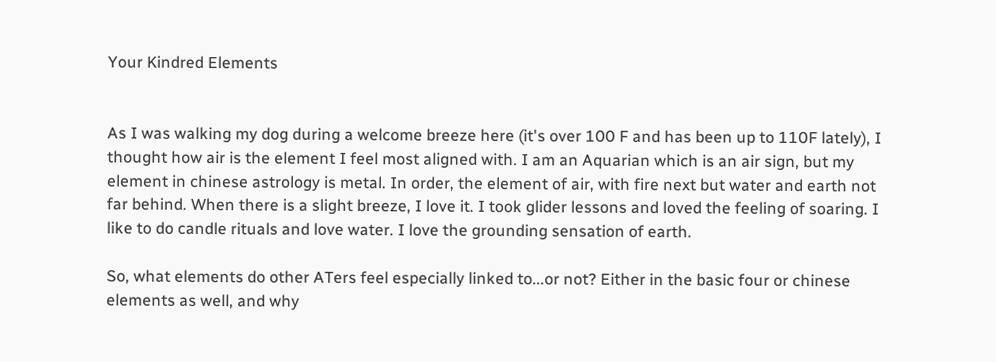Your Kindred Elements


As I was walking my dog during a welcome breeze here (it's over 100 F and has been up to 110F lately), I thought how air is the element I feel most aligned with. I am an Aquarian which is an air sign, but my element in chinese astrology is metal. In order, the element of air, with fire next but water and earth not far behind. When there is a slight breeze, I love it. I took glider lessons and loved the feeling of soaring. I like to do candle rituals and love water. I love the grounding sensation of earth.

So, what elements do other ATers feel especially linked to...or not? Either in the basic four or chinese elements as well, and why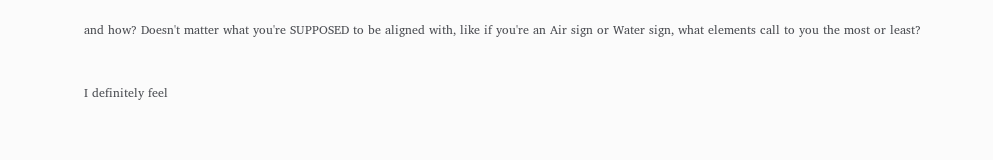and how? Doesn't matter what you're SUPPOSED to be aligned with, like if you're an Air sign or Water sign, what elements call to you the most or least?


I definitely feel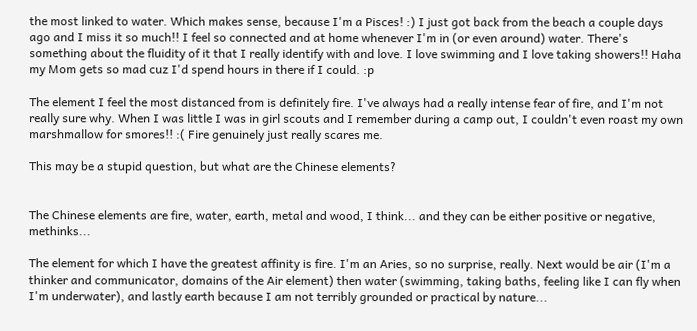the most linked to water. Which makes sense, because I'm a Pisces! :) I just got back from the beach a couple days ago and I miss it so much!! I feel so connected and at home whenever I'm in (or even around) water. There's something about the fluidity of it that I really identify with and love. I love swimming and I love taking showers!! Haha my Mom gets so mad cuz I'd spend hours in there if I could. :p

The element I feel the most distanced from is definitely fire. I've always had a really intense fear of fire, and I'm not really sure why. When I was little I was in girl scouts and I remember during a camp out, I couldn't even roast my own marshmallow for smores!! :( Fire genuinely just really scares me.

This may be a stupid question, but what are the Chinese elements?


The Chinese elements are fire, water, earth, metal and wood, I think... and they can be either positive or negative, methinks...

The element for which I have the greatest affinity is fire. I'm an Aries, so no surprise, really. Next would be air (I'm a thinker and communicator, domains of the Air element) then water (swimming, taking baths, feeling like I can fly when I'm underwater), and lastly earth because I am not terribly grounded or practical by nature...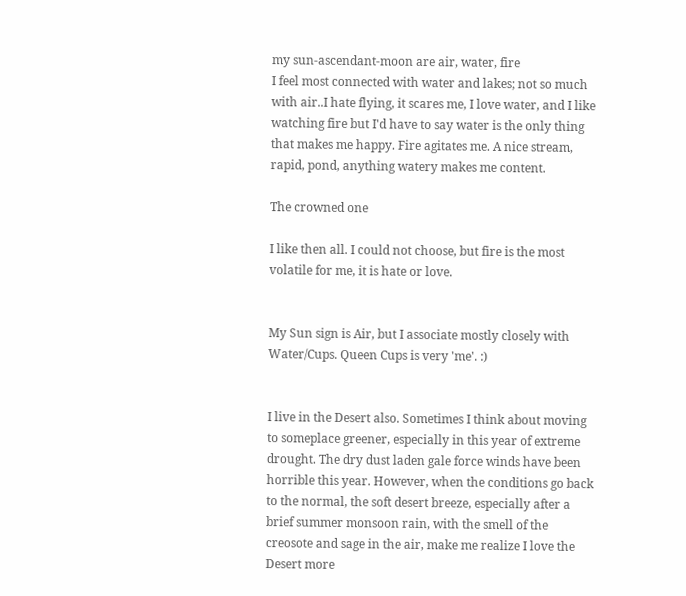my sun-ascendant-moon are air, water, fire
I feel most connected with water and lakes; not so much with air..I hate flying, it scares me, I love water, and I like watching fire but I'd have to say water is the only thing that makes me happy. Fire agitates me. A nice stream, rapid, pond, anything watery makes me content.

The crowned one

I like then all. I could not choose, but fire is the most volatile for me, it is hate or love.


My Sun sign is Air, but I associate mostly closely with Water/Cups. Queen Cups is very 'me'. :)


I live in the Desert also. Sometimes I think about moving to someplace greener, especially in this year of extreme drought. The dry dust laden gale force winds have been horrible this year. However, when the conditions go back to the normal, the soft desert breeze, especially after a brief summer monsoon rain, with the smell of the creosote and sage in the air, make me realize I love the Desert more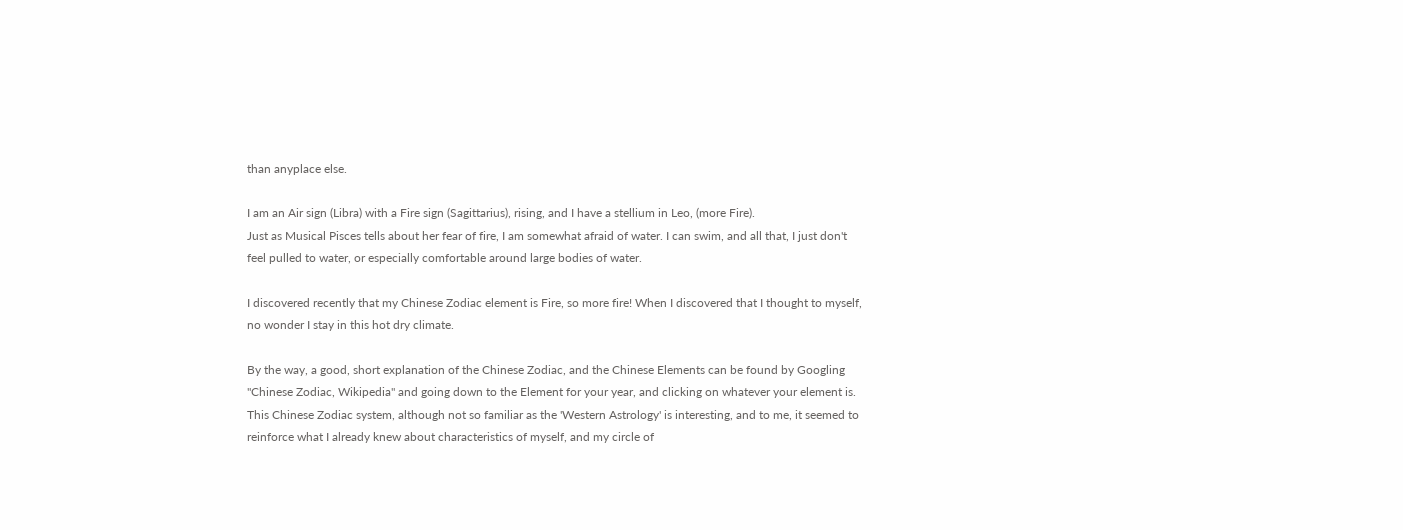than anyplace else.

I am an Air sign (Libra) with a Fire sign (Sagittarius), rising, and I have a stellium in Leo, (more Fire).
Just as Musical Pisces tells about her fear of fire, I am somewhat afraid of water. I can swim, and all that, I just don't feel pulled to water, or especially comfortable around large bodies of water.

I discovered recently that my Chinese Zodiac element is Fire, so more fire! When I discovered that I thought to myself, no wonder I stay in this hot dry climate.

By the way, a good, short explanation of the Chinese Zodiac, and the Chinese Elements can be found by Googling "Chinese Zodiac, Wikipedia" and going down to the Element for your year, and clicking on whatever your element is.
This Chinese Zodiac system, although not so familiar as the 'Western Astrology' is interesting, and to me, it seemed to reinforce what I already knew about characteristics of myself, and my circle of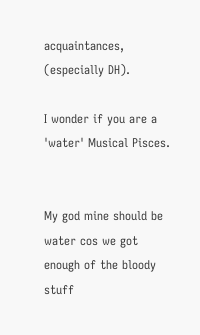acquaintances, (especially DH).

I wonder if you are a 'water' Musical Pisces.


My god mine should be water cos we got enough of the bloody stuff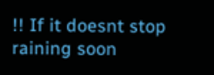!! If it doesnt stop raining soon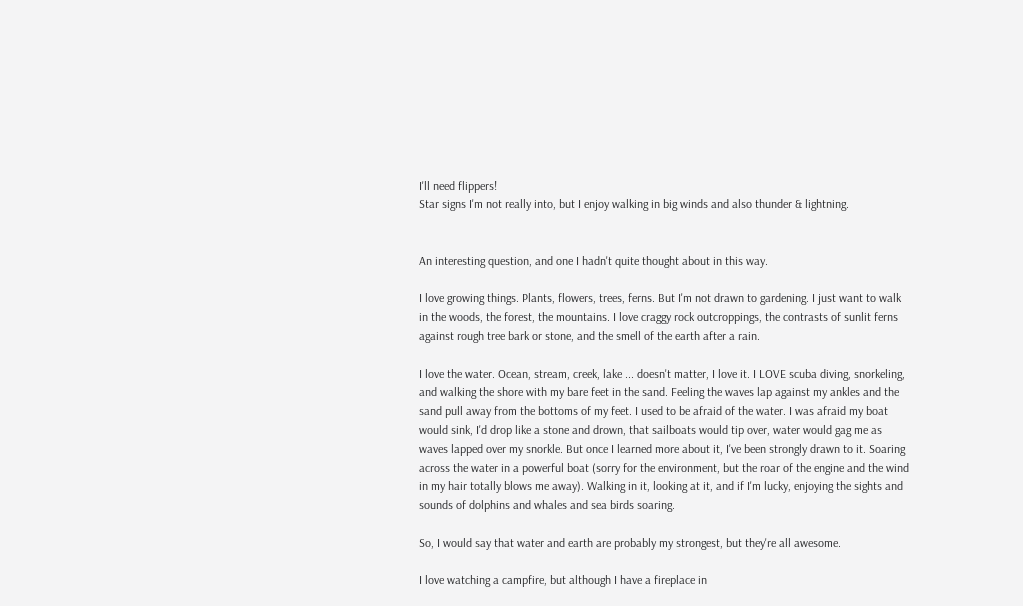I'll need flippers!
Star signs I'm not really into, but I enjoy walking in big winds and also thunder & lightning.


An interesting question, and one I hadn't quite thought about in this way.

I love growing things. Plants, flowers, trees, ferns. But I'm not drawn to gardening. I just want to walk in the woods, the forest, the mountains. I love craggy rock outcroppings, the contrasts of sunlit ferns against rough tree bark or stone, and the smell of the earth after a rain.

I love the water. Ocean, stream, creek, lake ... doesn't matter, I love it. I LOVE scuba diving, snorkeling, and walking the shore with my bare feet in the sand. Feeling the waves lap against my ankles and the sand pull away from the bottoms of my feet. I used to be afraid of the water. I was afraid my boat would sink, I'd drop like a stone and drown, that sailboats would tip over, water would gag me as waves lapped over my snorkle. But once I learned more about it, I've been strongly drawn to it. Soaring across the water in a powerful boat (sorry for the environment, but the roar of the engine and the wind in my hair totally blows me away). Walking in it, looking at it, and if I'm lucky, enjoying the sights and sounds of dolphins and whales and sea birds soaring.

So, I would say that water and earth are probably my strongest, but they're all awesome.

I love watching a campfire, but although I have a fireplace in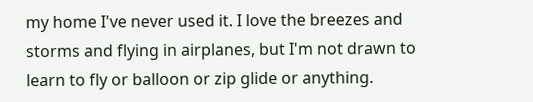my home I've never used it. I love the breezes and storms and flying in airplanes, but I'm not drawn to learn to fly or balloon or zip glide or anything.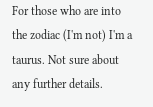For those who are into the zodiac (I'm not) I'm a taurus. Not sure about any further details.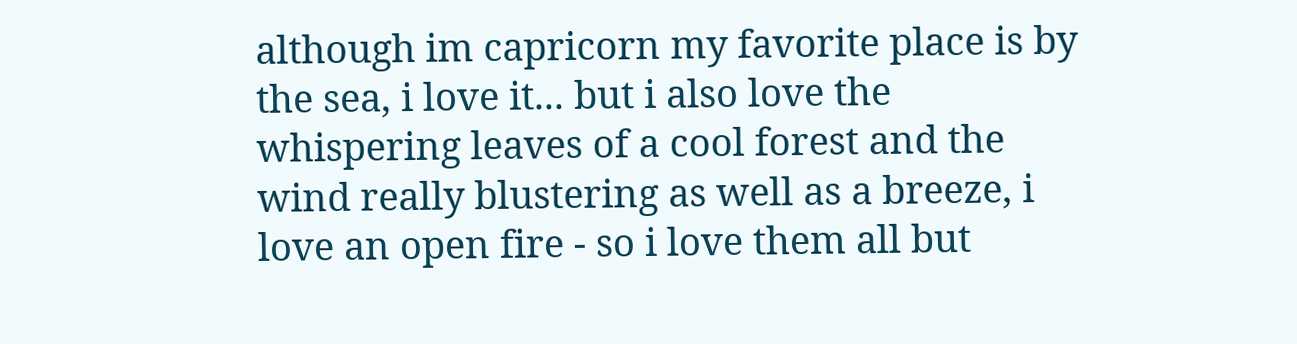although im capricorn my favorite place is by the sea, i love it... but i also love the whispering leaves of a cool forest and the wind really blustering as well as a breeze, i love an open fire - so i love them all but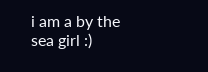i am a by the sea girl :)